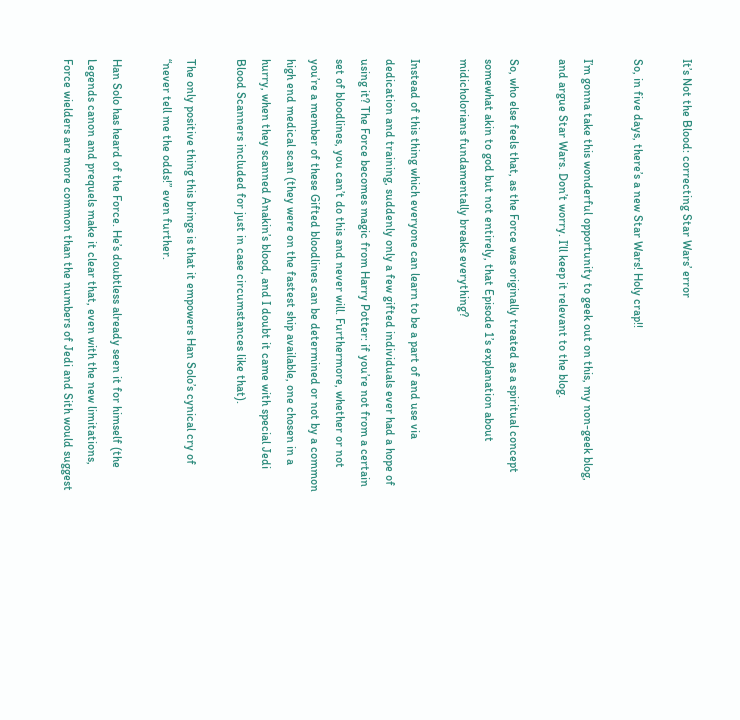It’s Not the Blood: correcting Star Wars’ error

So, in five days, there’s a new Star Wars! Holy crap!!

I’m gonna take this wonderful opportunity to geek out on this, my non-geek blog, and argue Star Wars. Don’t worry. I’ll keep it relevant to the blog.

So, who else feels that, as the Force was originally treated as a spiritual concept somewhat akin to god but not entirely, that Episode 1’s explanation about midicholorians fundamentally breaks everything?

Instead of this thing which everyone can learn to be a part of and use via dedication and training, suddenly only a few gifted individuals ever had a hope of using it? The Force becomes magic from Harry Potter: if you’re not from a certain set of bloodlines, you can’t do this and never will. Furthermore, whether or not you’re a member of these Gifted bloodlines can be determined or not by a common high end medical scan (they were on the fastest ship available, one chosen in a hurry, when they scanned Anakin’s blood, and I doubt it came with special Jedi Blood Scanners included for just in case circumstances like that).

The only positive thing this brings is that it empowers Han Solo’s cynical cry of “never tell me the odds!” even further.

Han Solo has heard of the Force. He’s doubtless already seen it for himself (the Legends canon and prequels make it clear that, even with the new limitations, Force wielders are more common than the numbers of Jedi and Sith would suggest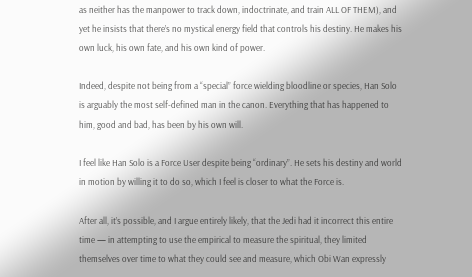as neither has the manpower to track down, indoctrinate, and train ALL OF THEM), and yet he insists that there’s no mystical energy field that controls his destiny. He makes his own luck, his own fate, and his own kind of power.

Indeed, despite not being from a “special” force wielding bloodline or species, Han Solo is arguably the most self-defined man in the canon. Everything that has happened to him, good and bad, has been by his own will.

I feel like Han Solo is a Force User despite being “ordinary”. He sets his destiny and world in motion by willing it to do so, which I feel is closer to what the Force is.

After all, it’s possible, and I argue entirely likely, that the Jedi had it incorrect this entire time — in attempting to use the empirical to measure the spiritual, they limited themselves over time to what they could see and measure, which Obi Wan expressly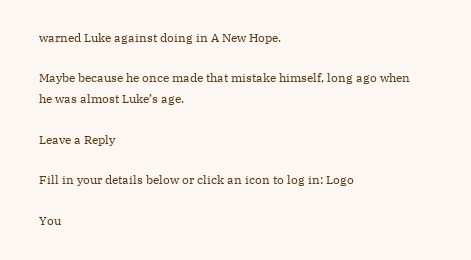warned Luke against doing in A New Hope.

Maybe because he once made that mistake himself, long ago when he was almost Luke’s age.

Leave a Reply

Fill in your details below or click an icon to log in: Logo

You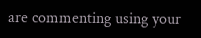are commenting using your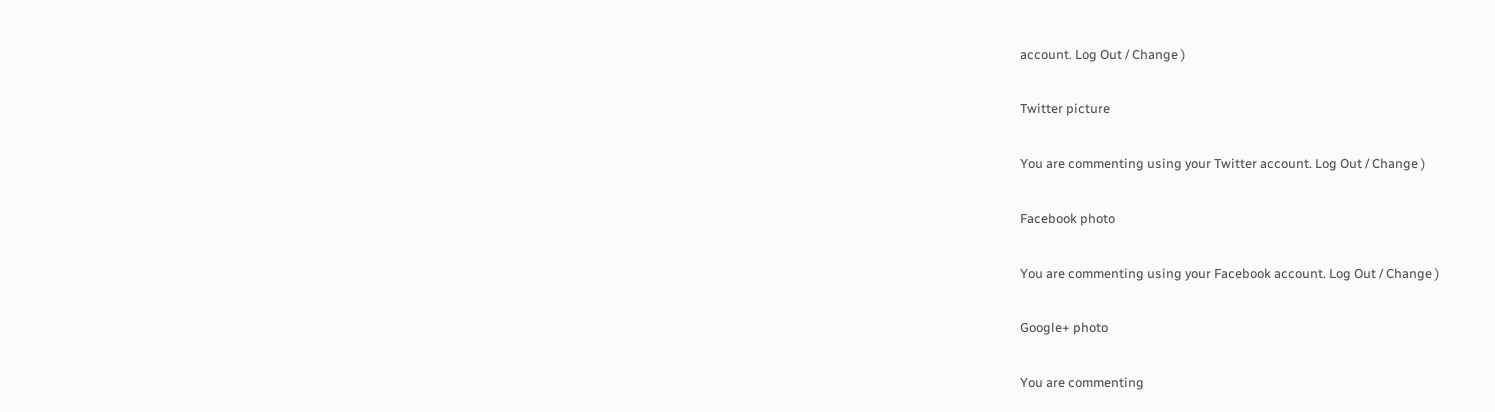account. Log Out / Change )

Twitter picture

You are commenting using your Twitter account. Log Out / Change )

Facebook photo

You are commenting using your Facebook account. Log Out / Change )

Google+ photo

You are commenting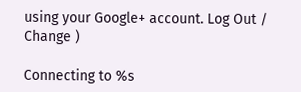using your Google+ account. Log Out / Change )

Connecting to %s